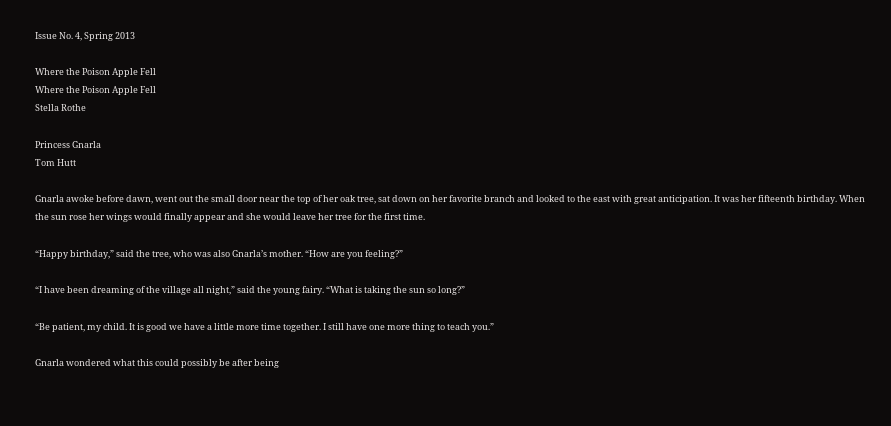Issue No. 4, Spring 2013

Where the Poison Apple Fell
Where the Poison Apple Fell
Stella Rothe

Princess Gnarla
Tom Hutt

Gnarla awoke before dawn, went out the small door near the top of her oak tree, sat down on her favorite branch and looked to the east with great anticipation. It was her fifteenth birthday. When the sun rose her wings would finally appear and she would leave her tree for the first time.

“Happy birthday,” said the tree, who was also Gnarla’s mother. “How are you feeling?”

“I have been dreaming of the village all night,” said the young fairy. “What is taking the sun so long?”

“Be patient, my child. It is good we have a little more time together. I still have one more thing to teach you.”

Gnarla wondered what this could possibly be after being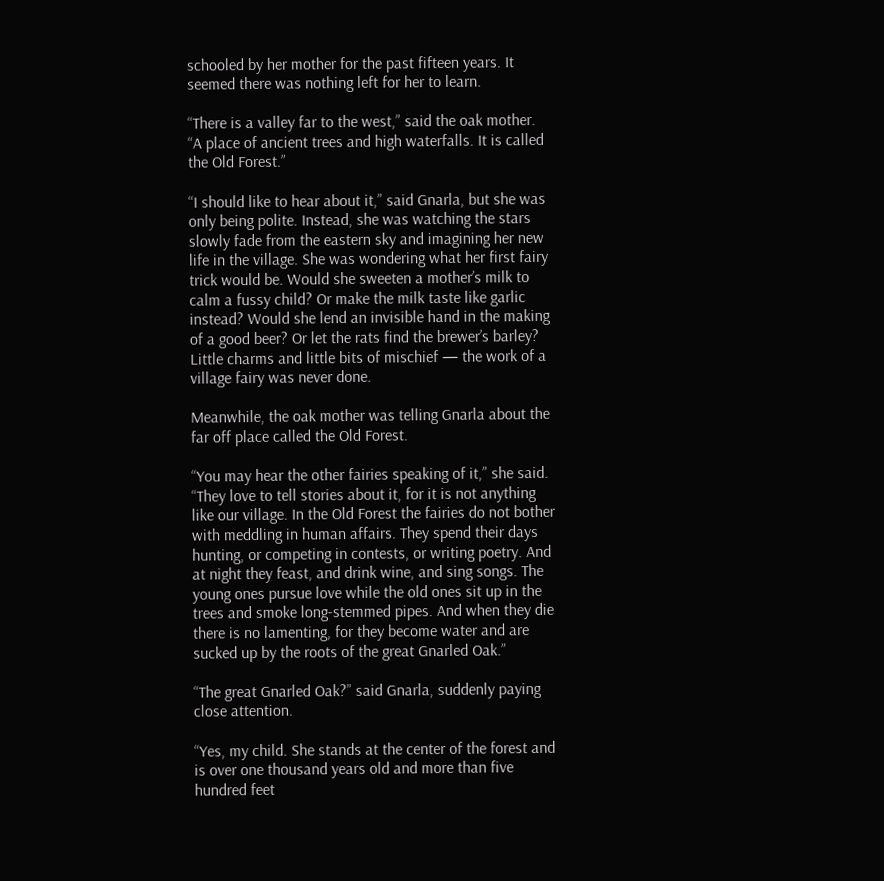schooled by her mother for the past fifteen years. It seemed there was nothing left for her to learn.

“There is a valley far to the west,” said the oak mother. “A place of ancient trees and high waterfalls. It is called the Old Forest.”

“I should like to hear about it,” said Gnarla, but she was only being polite. Instead, she was watching the stars slowly fade from the eastern sky and imagining her new life in the village. She was wondering what her first fairy trick would be. Would she sweeten a mother’s milk to calm a fussy child? Or make the milk taste like garlic instead? Would she lend an invisible hand in the making of a good beer? Or let the rats find the brewer’s barley? Little charms and little bits of mischief — the work of a village fairy was never done.

Meanwhile, the oak mother was telling Gnarla about the far off place called the Old Forest.

“You may hear the other fairies speaking of it,” she said. “They love to tell stories about it, for it is not anything like our village. In the Old Forest the fairies do not bother with meddling in human affairs. They spend their days hunting, or competing in contests, or writing poetry. And at night they feast, and drink wine, and sing songs. The young ones pursue love while the old ones sit up in the trees and smoke long-stemmed pipes. And when they die there is no lamenting, for they become water and are sucked up by the roots of the great Gnarled Oak.”

“The great Gnarled Oak?” said Gnarla, suddenly paying close attention.

“Yes, my child. She stands at the center of the forest and is over one thousand years old and more than five hundred feet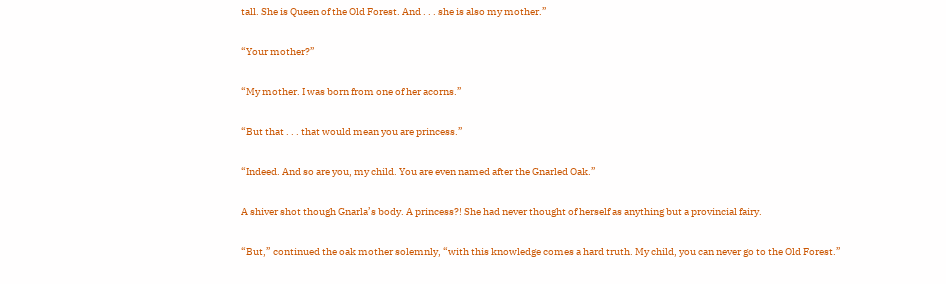tall. She is Queen of the Old Forest. And . . . she is also my mother.”

“Your mother?”

“My mother. I was born from one of her acorns.”

“But that . . . that would mean you are princess.”

“Indeed. And so are you, my child. You are even named after the Gnarled Oak.”

A shiver shot though Gnarla’s body. A princess?! She had never thought of herself as anything but a provincial fairy.

“But,” continued the oak mother solemnly, “with this knowledge comes a hard truth. My child, you can never go to the Old Forest.”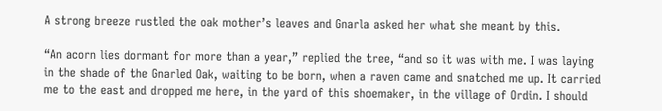A strong breeze rustled the oak mother’s leaves and Gnarla asked her what she meant by this.

“An acorn lies dormant for more than a year,” replied the tree, “and so it was with me. I was laying in the shade of the Gnarled Oak, waiting to be born, when a raven came and snatched me up. It carried me to the east and dropped me here, in the yard of this shoemaker, in the village of Ordin. I should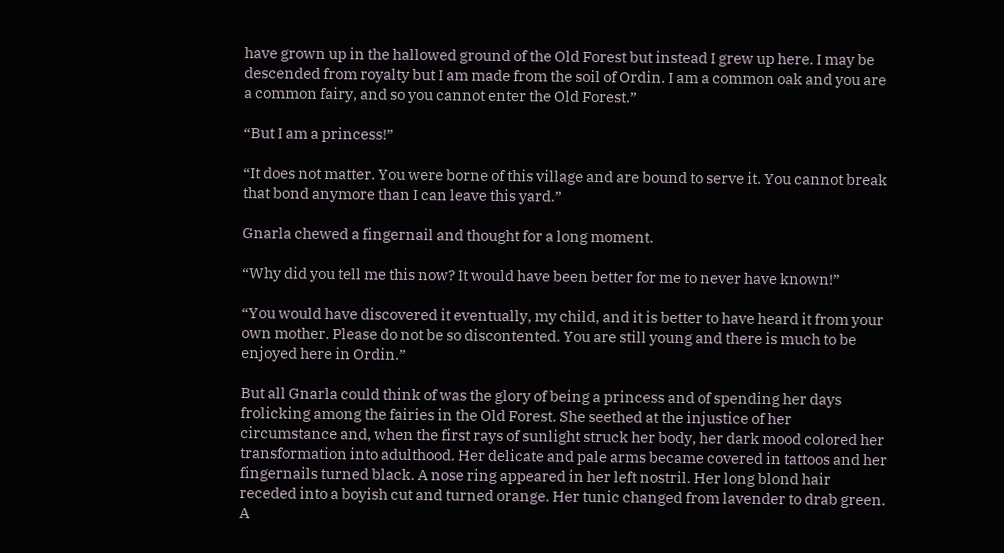have grown up in the hallowed ground of the Old Forest but instead I grew up here. I may be descended from royalty but I am made from the soil of Ordin. I am a common oak and you are a common fairy, and so you cannot enter the Old Forest.”

“But I am a princess!”

“It does not matter. You were borne of this village and are bound to serve it. You cannot break that bond anymore than I can leave this yard.”

Gnarla chewed a fingernail and thought for a long moment.

“Why did you tell me this now? It would have been better for me to never have known!”

“You would have discovered it eventually, my child, and it is better to have heard it from your own mother. Please do not be so discontented. You are still young and there is much to be enjoyed here in Ordin.”

But all Gnarla could think of was the glory of being a princess and of spending her days frolicking among the fairies in the Old Forest. She seethed at the injustice of her circumstance and, when the first rays of sunlight struck her body, her dark mood colored her transformation into adulthood. Her delicate and pale arms became covered in tattoos and her fingernails turned black. A nose ring appeared in her left nostril. Her long blond hair receded into a boyish cut and turned orange. Her tunic changed from lavender to drab green. A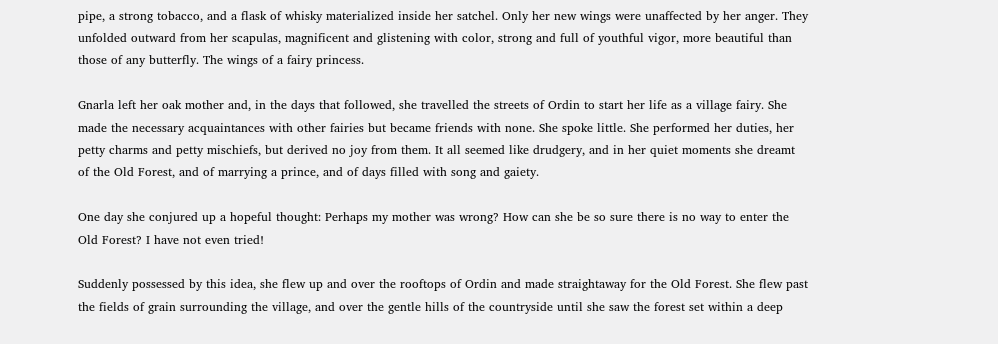pipe, a strong tobacco, and a flask of whisky materialized inside her satchel. Only her new wings were unaffected by her anger. They unfolded outward from her scapulas, magnificent and glistening with color, strong and full of youthful vigor, more beautiful than those of any butterfly. The wings of a fairy princess.

Gnarla left her oak mother and, in the days that followed, she travelled the streets of Ordin to start her life as a village fairy. She made the necessary acquaintances with other fairies but became friends with none. She spoke little. She performed her duties, her petty charms and petty mischiefs, but derived no joy from them. It all seemed like drudgery, and in her quiet moments she dreamt of the Old Forest, and of marrying a prince, and of days filled with song and gaiety.

One day she conjured up a hopeful thought: Perhaps my mother was wrong? How can she be so sure there is no way to enter the Old Forest? I have not even tried!

Suddenly possessed by this idea, she flew up and over the rooftops of Ordin and made straightaway for the Old Forest. She flew past the fields of grain surrounding the village, and over the gentle hills of the countryside until she saw the forest set within a deep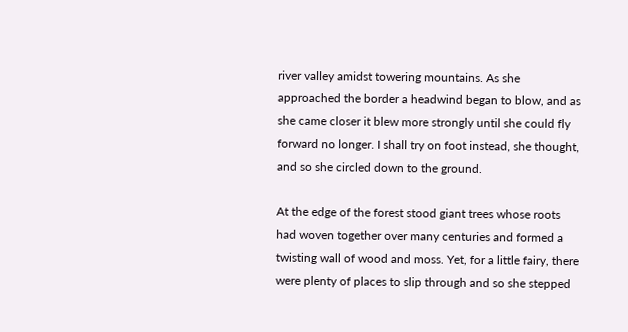river valley amidst towering mountains. As she approached the border a headwind began to blow, and as she came closer it blew more strongly until she could fly forward no longer. I shall try on foot instead, she thought, and so she circled down to the ground.

At the edge of the forest stood giant trees whose roots had woven together over many centuries and formed a twisting wall of wood and moss. Yet, for a little fairy, there were plenty of places to slip through and so she stepped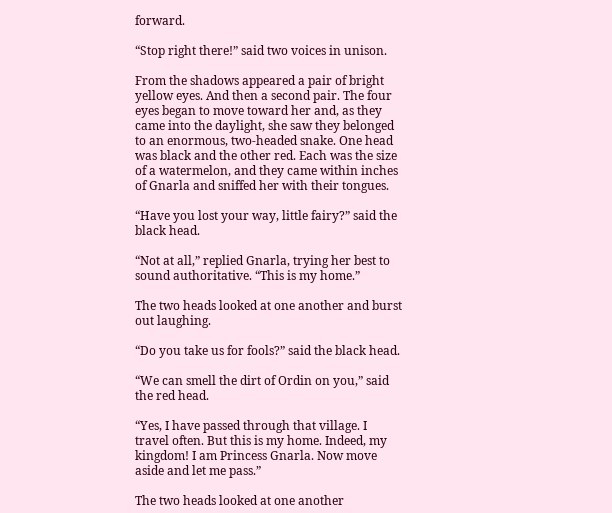forward.

“Stop right there!” said two voices in unison.

From the shadows appeared a pair of bright yellow eyes. And then a second pair. The four eyes began to move toward her and, as they came into the daylight, she saw they belonged to an enormous, two-headed snake. One head was black and the other red. Each was the size of a watermelon, and they came within inches of Gnarla and sniffed her with their tongues.

“Have you lost your way, little fairy?” said the black head.

“Not at all,” replied Gnarla, trying her best to sound authoritative. “This is my home.”

The two heads looked at one another and burst out laughing.

“Do you take us for fools?” said the black head.

“We can smell the dirt of Ordin on you,” said the red head.

“Yes, I have passed through that village. I travel often. But this is my home. Indeed, my kingdom! I am Princess Gnarla. Now move aside and let me pass.”

The two heads looked at one another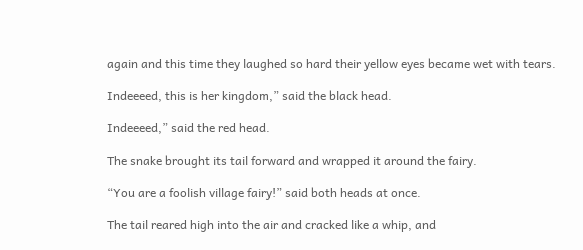again and this time they laughed so hard their yellow eyes became wet with tears.

Indeeeed, this is her kingdom,” said the black head.

Indeeeed,” said the red head.

The snake brought its tail forward and wrapped it around the fairy.

“You are a foolish village fairy!” said both heads at once.

The tail reared high into the air and cracked like a whip, and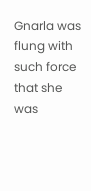Gnarla was flung with such force that she was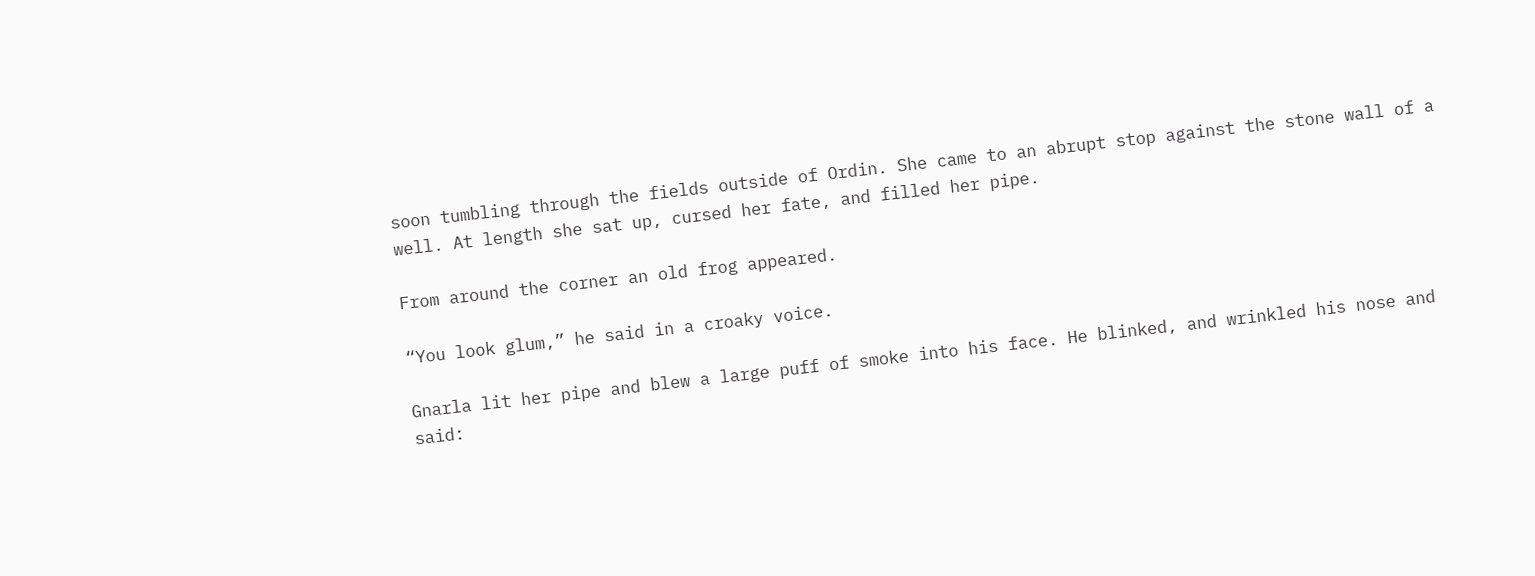soon tumbling through the fields outside of Ordin. She came to an abrupt stop against the stone wall of a well. At length she sat up, cursed her fate, and filled her pipe.

From around the corner an old frog appeared.

“You look glum,” he said in a croaky voice.

Gnarla lit her pipe and blew a large puff of smoke into his face. He blinked, and wrinkled his nose and said: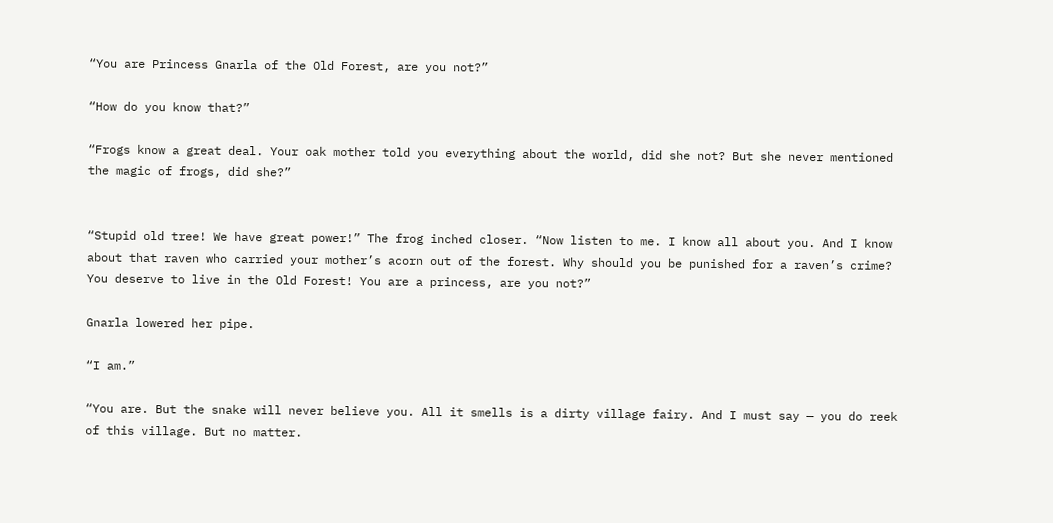“You are Princess Gnarla of the Old Forest, are you not?”

“How do you know that?”

“Frogs know a great deal. Your oak mother told you everything about the world, did she not? But she never mentioned the magic of frogs, did she?”


“Stupid old tree! We have great power!” The frog inched closer. “Now listen to me. I know all about you. And I know about that raven who carried your mother’s acorn out of the forest. Why should you be punished for a raven’s crime? You deserve to live in the Old Forest! You are a princess, are you not?”

Gnarla lowered her pipe.

“I am.”

“You are. But the snake will never believe you. All it smells is a dirty village fairy. And I must say — you do reek of this village. But no matter.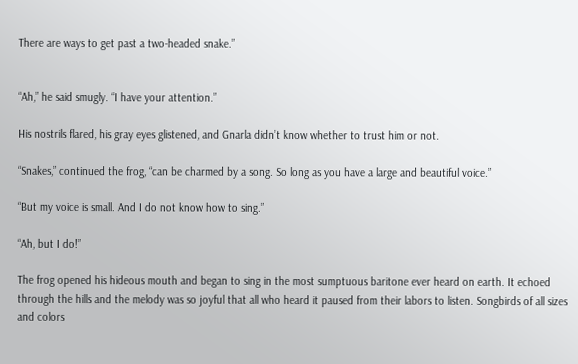There are ways to get past a two-headed snake.”


“Ah,” he said smugly. “I have your attention.”

His nostrils flared, his gray eyes glistened, and Gnarla didn’t know whether to trust him or not.

“Snakes,” continued the frog, “can be charmed by a song. So long as you have a large and beautiful voice.”

“But my voice is small. And I do not know how to sing.”

“Ah, but I do!”

The frog opened his hideous mouth and began to sing in the most sumptuous baritone ever heard on earth. It echoed through the hills and the melody was so joyful that all who heard it paused from their labors to listen. Songbirds of all sizes and colors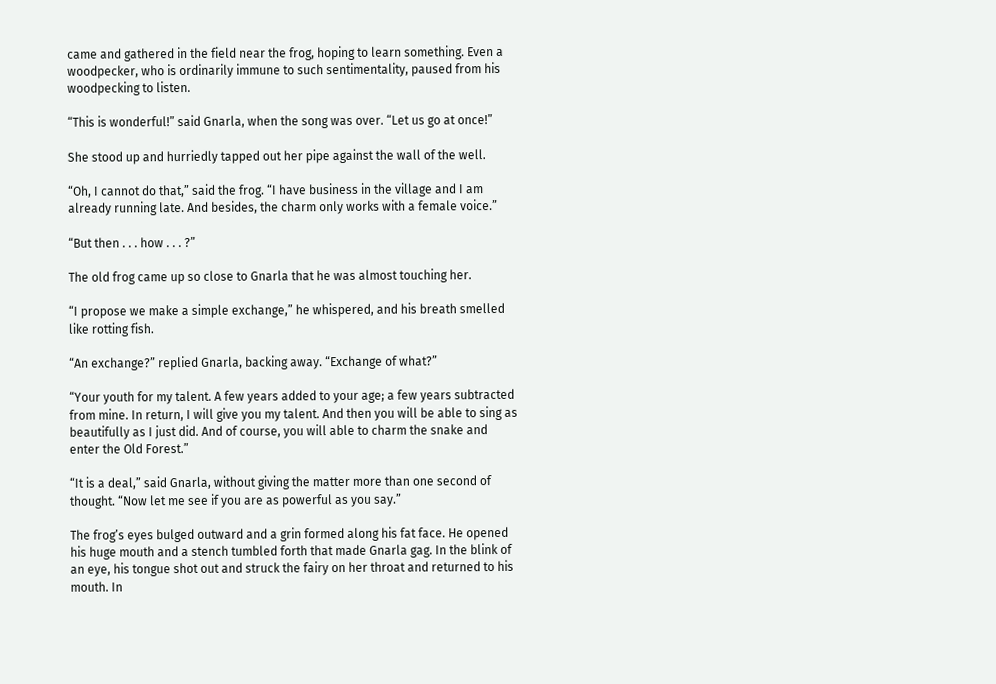came and gathered in the field near the frog, hoping to learn something. Even a woodpecker, who is ordinarily immune to such sentimentality, paused from his woodpecking to listen.

“This is wonderful!” said Gnarla, when the song was over. “Let us go at once!”

She stood up and hurriedly tapped out her pipe against the wall of the well.

“Oh, I cannot do that,” said the frog. “I have business in the village and I am already running late. And besides, the charm only works with a female voice.”

“But then . . . how . . . ?”

The old frog came up so close to Gnarla that he was almost touching her.

“I propose we make a simple exchange,” he whispered, and his breath smelled like rotting fish.

“An exchange?” replied Gnarla, backing away. “Exchange of what?”

“Your youth for my talent. A few years added to your age; a few years subtracted from mine. In return, I will give you my talent. And then you will be able to sing as beautifully as I just did. And of course, you will able to charm the snake and enter the Old Forest.”

“It is a deal,” said Gnarla, without giving the matter more than one second of thought. “Now let me see if you are as powerful as you say.”

The frog’s eyes bulged outward and a grin formed along his fat face. He opened his huge mouth and a stench tumbled forth that made Gnarla gag. In the blink of an eye, his tongue shot out and struck the fairy on her throat and returned to his mouth. In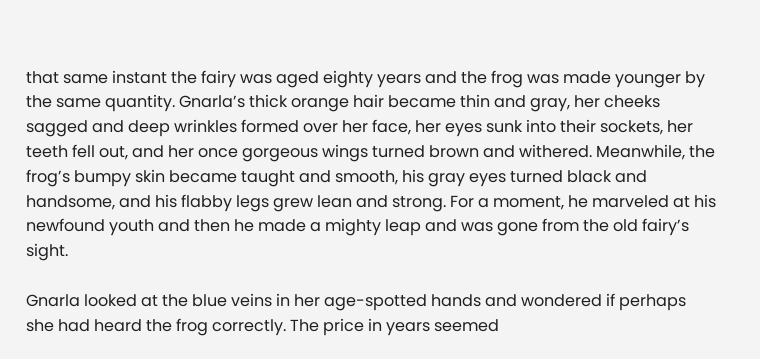that same instant the fairy was aged eighty years and the frog was made younger by the same quantity. Gnarla’s thick orange hair became thin and gray, her cheeks sagged and deep wrinkles formed over her face, her eyes sunk into their sockets, her teeth fell out, and her once gorgeous wings turned brown and withered. Meanwhile, the frog’s bumpy skin became taught and smooth, his gray eyes turned black and handsome, and his flabby legs grew lean and strong. For a moment, he marveled at his newfound youth and then he made a mighty leap and was gone from the old fairy’s sight.

Gnarla looked at the blue veins in her age-spotted hands and wondered if perhaps she had heard the frog correctly. The price in years seemed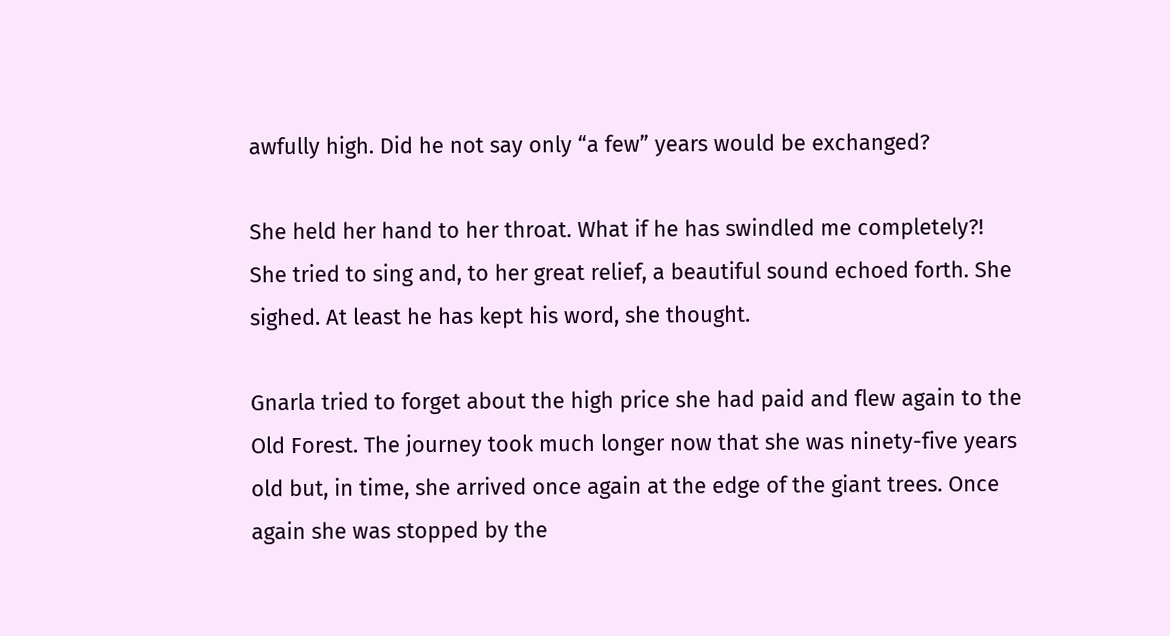awfully high. Did he not say only “a few” years would be exchanged?

She held her hand to her throat. What if he has swindled me completely?! She tried to sing and, to her great relief, a beautiful sound echoed forth. She sighed. At least he has kept his word, she thought.

Gnarla tried to forget about the high price she had paid and flew again to the Old Forest. The journey took much longer now that she was ninety-five years old but, in time, she arrived once again at the edge of the giant trees. Once again she was stopped by the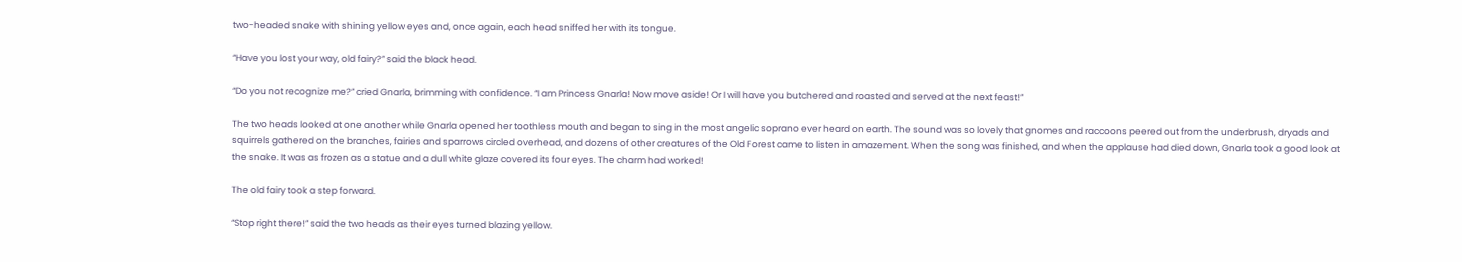two-headed snake with shining yellow eyes and, once again, each head sniffed her with its tongue.

“Have you lost your way, old fairy?” said the black head.

“Do you not recognize me?” cried Gnarla, brimming with confidence. “I am Princess Gnarla! Now move aside! Or I will have you butchered and roasted and served at the next feast!”

The two heads looked at one another while Gnarla opened her toothless mouth and began to sing in the most angelic soprano ever heard on earth. The sound was so lovely that gnomes and raccoons peered out from the underbrush, dryads and squirrels gathered on the branches, fairies and sparrows circled overhead, and dozens of other creatures of the Old Forest came to listen in amazement. When the song was finished, and when the applause had died down, Gnarla took a good look at the snake. It was as frozen as a statue and a dull white glaze covered its four eyes. The charm had worked!

The old fairy took a step forward.

“Stop right there!” said the two heads as their eyes turned blazing yellow.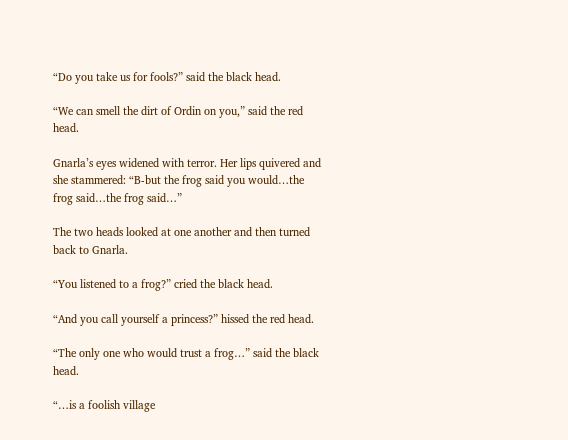“Do you take us for fools?” said the black head.

“We can smell the dirt of Ordin on you,” said the red head.

Gnarla’s eyes widened with terror. Her lips quivered and she stammered: “B-but the frog said you would…the frog said…the frog said…”

The two heads looked at one another and then turned back to Gnarla.

“You listened to a frog?” cried the black head.

“And you call yourself a princess?” hissed the red head.

“The only one who would trust a frog…” said the black head.

“…is a foolish village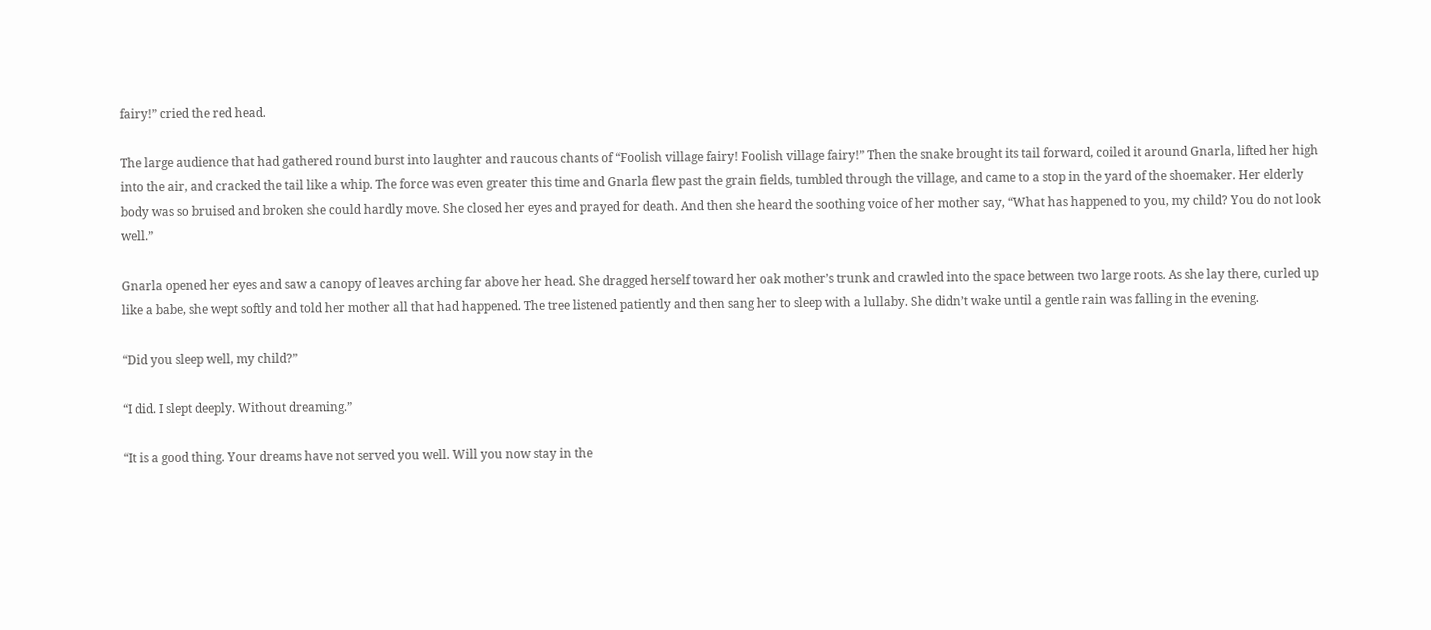fairy!” cried the red head.

The large audience that had gathered round burst into laughter and raucous chants of “Foolish village fairy! Foolish village fairy!” Then the snake brought its tail forward, coiled it around Gnarla, lifted her high into the air, and cracked the tail like a whip. The force was even greater this time and Gnarla flew past the grain fields, tumbled through the village, and came to a stop in the yard of the shoemaker. Her elderly body was so bruised and broken she could hardly move. She closed her eyes and prayed for death. And then she heard the soothing voice of her mother say, “What has happened to you, my child? You do not look well.”

Gnarla opened her eyes and saw a canopy of leaves arching far above her head. She dragged herself toward her oak mother’s trunk and crawled into the space between two large roots. As she lay there, curled up like a babe, she wept softly and told her mother all that had happened. The tree listened patiently and then sang her to sleep with a lullaby. She didn’t wake until a gentle rain was falling in the evening.

“Did you sleep well, my child?”

“I did. I slept deeply. Without dreaming.”

“It is a good thing. Your dreams have not served you well. Will you now stay in the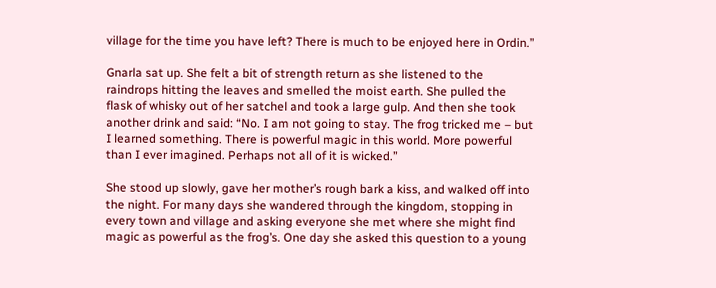village for the time you have left? There is much to be enjoyed here in Ordin.”

Gnarla sat up. She felt a bit of strength return as she listened to the raindrops hitting the leaves and smelled the moist earth. She pulled the flask of whisky out of her satchel and took a large gulp. And then she took another drink and said: “No. I am not going to stay. The frog tricked me – but I learned something. There is powerful magic in this world. More powerful than I ever imagined. Perhaps not all of it is wicked.”

She stood up slowly, gave her mother’s rough bark a kiss, and walked off into the night. For many days she wandered through the kingdom, stopping in every town and village and asking everyone she met where she might find magic as powerful as the frog’s. One day she asked this question to a young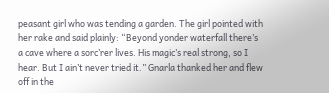peasant girl who was tending a garden. The girl pointed with her rake and said plainly: “Beyond yonder waterfall there’s a cave where a sorc’rer lives. His magic’s real strong, so I hear. But I ain’t never tried it.” Gnarla thanked her and flew off in the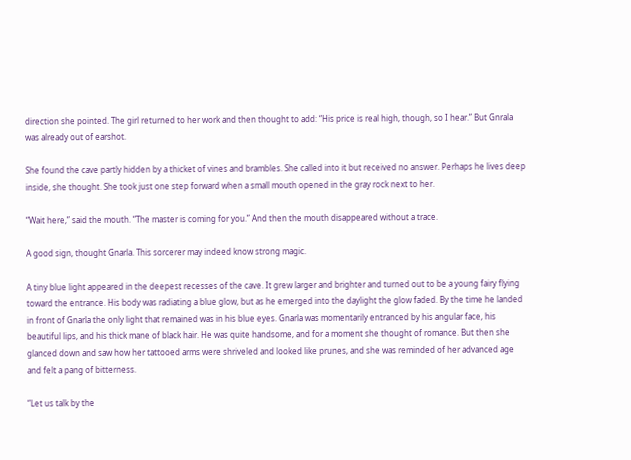direction she pointed. The girl returned to her work and then thought to add: “His price is real high, though, so I hear.” But Gnrala was already out of earshot.

She found the cave partly hidden by a thicket of vines and brambles. She called into it but received no answer. Perhaps he lives deep inside, she thought. She took just one step forward when a small mouth opened in the gray rock next to her.

“Wait here,” said the mouth. “The master is coming for you.” And then the mouth disappeared without a trace.

A good sign, thought Gnarla. This sorcerer may indeed know strong magic.

A tiny blue light appeared in the deepest recesses of the cave. It grew larger and brighter and turned out to be a young fairy flying toward the entrance. His body was radiating a blue glow, but as he emerged into the daylight the glow faded. By the time he landed in front of Gnarla the only light that remained was in his blue eyes. Gnarla was momentarily entranced by his angular face, his beautiful lips, and his thick mane of black hair. He was quite handsome, and for a moment she thought of romance. But then she glanced down and saw how her tattooed arms were shriveled and looked like prunes, and she was reminded of her advanced age and felt a pang of bitterness.

“Let us talk by the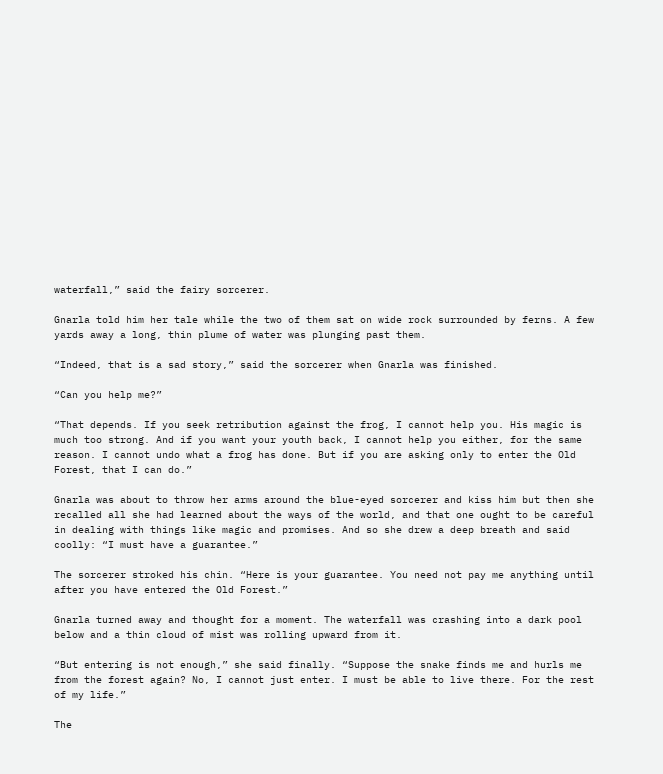waterfall,” said the fairy sorcerer.

Gnarla told him her tale while the two of them sat on wide rock surrounded by ferns. A few yards away a long, thin plume of water was plunging past them.

“Indeed, that is a sad story,” said the sorcerer when Gnarla was finished.

“Can you help me?”

“That depends. If you seek retribution against the frog, I cannot help you. His magic is much too strong. And if you want your youth back, I cannot help you either, for the same reason. I cannot undo what a frog has done. But if you are asking only to enter the Old Forest, that I can do.”

Gnarla was about to throw her arms around the blue-eyed sorcerer and kiss him but then she recalled all she had learned about the ways of the world, and that one ought to be careful in dealing with things like magic and promises. And so she drew a deep breath and said coolly: “I must have a guarantee.”

The sorcerer stroked his chin. “Here is your guarantee. You need not pay me anything until after you have entered the Old Forest.”

Gnarla turned away and thought for a moment. The waterfall was crashing into a dark pool below and a thin cloud of mist was rolling upward from it.

“But entering is not enough,” she said finally. “Suppose the snake finds me and hurls me from the forest again? No, I cannot just enter. I must be able to live there. For the rest of my life.”

The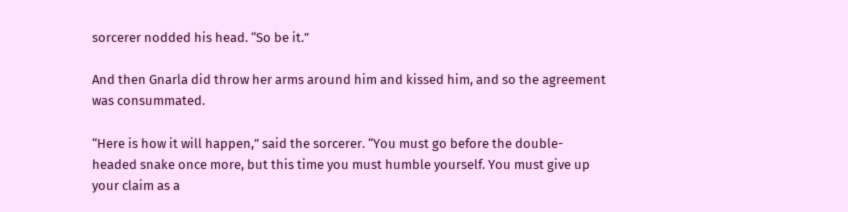sorcerer nodded his head. “So be it.”

And then Gnarla did throw her arms around him and kissed him, and so the agreement was consummated.

“Here is how it will happen,” said the sorcerer. “You must go before the double-headed snake once more, but this time you must humble yourself. You must give up your claim as a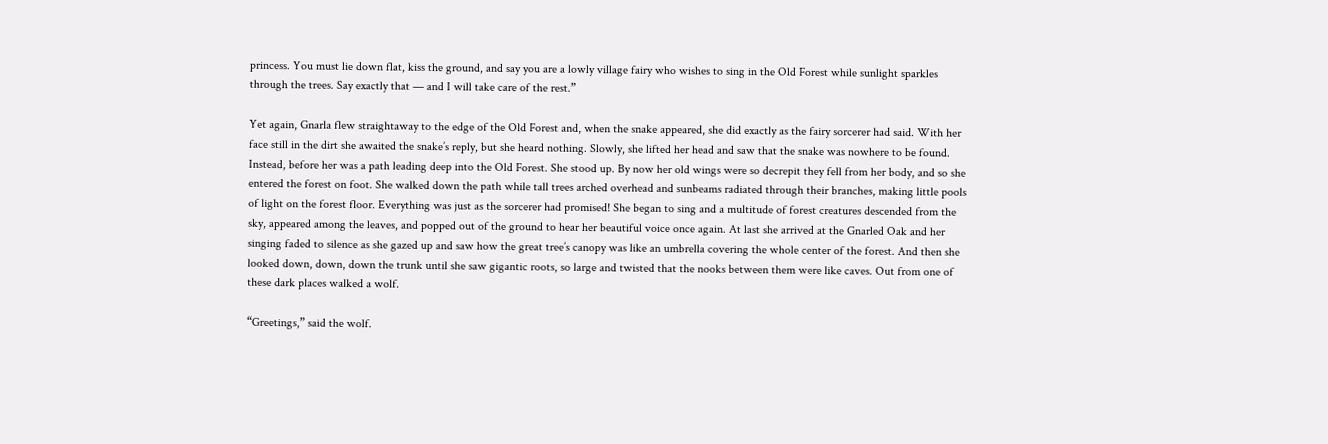princess. You must lie down flat, kiss the ground, and say you are a lowly village fairy who wishes to sing in the Old Forest while sunlight sparkles through the trees. Say exactly that — and I will take care of the rest.”

Yet again, Gnarla flew straightaway to the edge of the Old Forest and, when the snake appeared, she did exactly as the fairy sorcerer had said. With her face still in the dirt she awaited the snake’s reply, but she heard nothing. Slowly, she lifted her head and saw that the snake was nowhere to be found. Instead, before her was a path leading deep into the Old Forest. She stood up. By now her old wings were so decrepit they fell from her body, and so she entered the forest on foot. She walked down the path while tall trees arched overhead and sunbeams radiated through their branches, making little pools of light on the forest floor. Everything was just as the sorcerer had promised! She began to sing and a multitude of forest creatures descended from the sky, appeared among the leaves, and popped out of the ground to hear her beautiful voice once again. At last she arrived at the Gnarled Oak and her singing faded to silence as she gazed up and saw how the great tree’s canopy was like an umbrella covering the whole center of the forest. And then she looked down, down, down the trunk until she saw gigantic roots, so large and twisted that the nooks between them were like caves. Out from one of these dark places walked a wolf.

“Greetings,” said the wolf.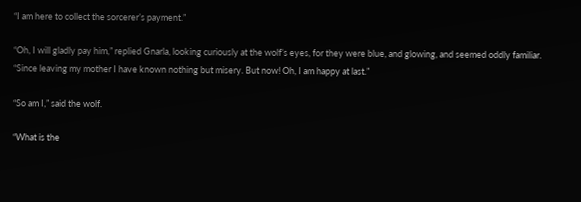“I am here to collect the sorcerer’s payment.”

“Oh, I will gladly pay him,” replied Gnarla, looking curiously at the wolf’s eyes, for they were blue, and glowing, and seemed oddly familiar. “Since leaving my mother I have known nothing but misery. But now! Oh, I am happy at last.”

“So am I,” said the wolf.

“What is the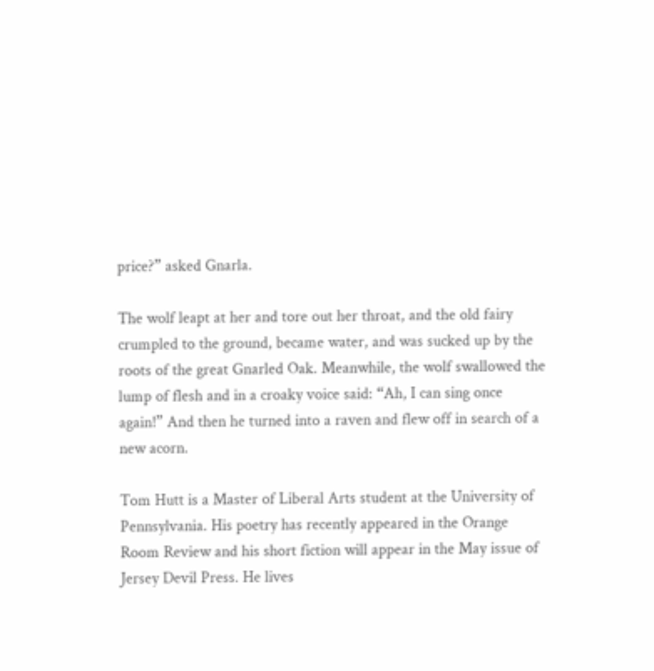price?” asked Gnarla.

The wolf leapt at her and tore out her throat, and the old fairy crumpled to the ground, became water, and was sucked up by the roots of the great Gnarled Oak. Meanwhile, the wolf swallowed the lump of flesh and in a croaky voice said: “Ah, I can sing once again!” And then he turned into a raven and flew off in search of a new acorn.

Tom Hutt is a Master of Liberal Arts student at the University of Pennsylvania. His poetry has recently appeared in the Orange Room Review and his short fiction will appear in the May issue of Jersey Devil Press. He lives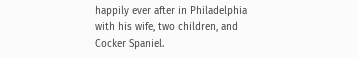happily ever after in Philadelphia with his wife, two children, and Cocker Spaniel.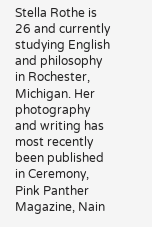Stella Rothe is 26 and currently studying English and philosophy in Rochester, Michigan. Her photography and writing has most recently been published in Ceremony, Pink Panther Magazine, Nain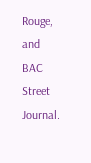Rouge, and BAC Street Journal.